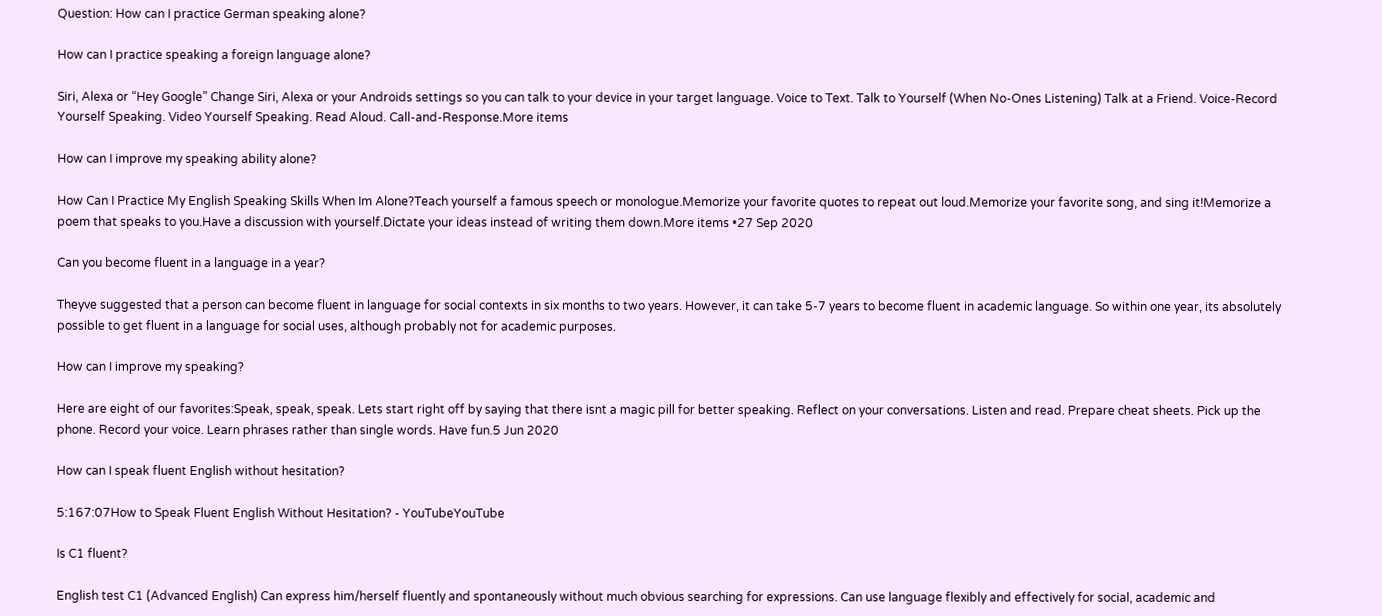Question: How can I practice German speaking alone?

How can I practice speaking a foreign language alone?

Siri, Alexa or “Hey Google” Change Siri, Alexa or your Androids settings so you can talk to your device in your target language. Voice to Text. Talk to Yourself (When No-Ones Listening) Talk at a Friend. Voice-Record Yourself Speaking. Video Yourself Speaking. Read Aloud. Call-and-Response.More items

How can I improve my speaking ability alone?

How Can I Practice My English Speaking Skills When Im Alone?Teach yourself a famous speech or monologue.Memorize your favorite quotes to repeat out loud.Memorize your favorite song, and sing it!Memorize a poem that speaks to you.Have a discussion with yourself.Dictate your ideas instead of writing them down.More items •27 Sep 2020

Can you become fluent in a language in a year?

Theyve suggested that a person can become fluent in language for social contexts in six months to two years. However, it can take 5-7 years to become fluent in academic language. So within one year, its absolutely possible to get fluent in a language for social uses, although probably not for academic purposes.

How can I improve my speaking?

Here are eight of our favorites:Speak, speak, speak. Lets start right off by saying that there isnt a magic pill for better speaking. Reflect on your conversations. Listen and read. Prepare cheat sheets. Pick up the phone. Record your voice. Learn phrases rather than single words. Have fun.5 Jun 2020

How can I speak fluent English without hesitation?

5:167:07How to Speak Fluent English Without Hesitation? - YouTubeYouTube

Is C1 fluent?

English test C1 (Advanced English) Can express him/herself fluently and spontaneously without much obvious searching for expressions. Can use language flexibly and effectively for social, academic and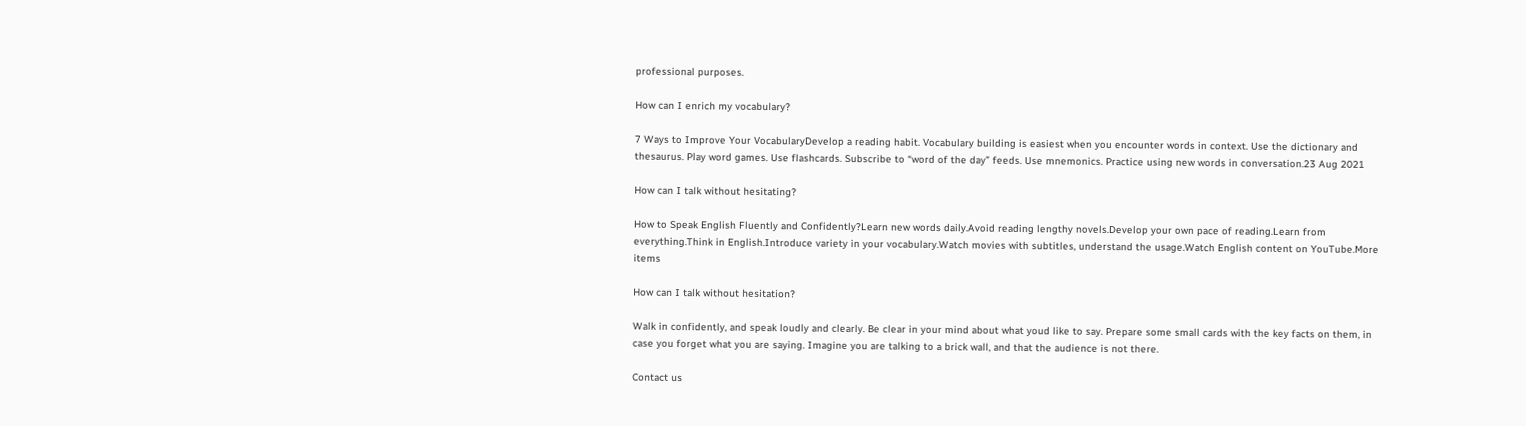professional purposes.

How can I enrich my vocabulary?

7 Ways to Improve Your VocabularyDevelop a reading habit. Vocabulary building is easiest when you encounter words in context. Use the dictionary and thesaurus. Play word games. Use flashcards. Subscribe to “word of the day” feeds. Use mnemonics. Practice using new words in conversation.23 Aug 2021

How can I talk without hesitating?

How to Speak English Fluently and Confidently?Learn new words daily.Avoid reading lengthy novels.Develop your own pace of reading.Learn from everything.Think in English.Introduce variety in your vocabulary.Watch movies with subtitles, understand the usage.Watch English content on YouTube.More items

How can I talk without hesitation?

Walk in confidently, and speak loudly and clearly. Be clear in your mind about what youd like to say. Prepare some small cards with the key facts on them, in case you forget what you are saying. Imagine you are talking to a brick wall, and that the audience is not there.

Contact us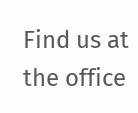Find us at the office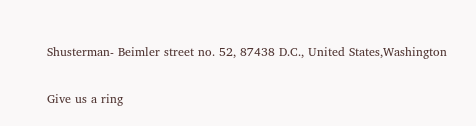Shusterman- Beimler street no. 52, 87438 D.C., United States,Washington

Give us a ring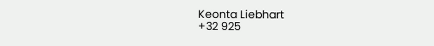Keonta Liebhart
+32 925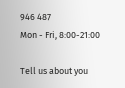946 487
Mon - Fri, 8:00-21:00

Tell us about you